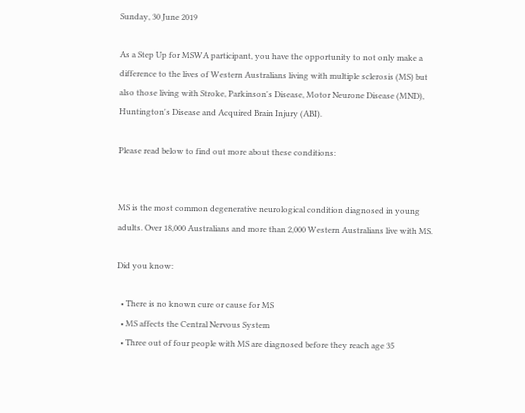Sunday, 30 June 2019

As a Step Up for MSWA participant, you have the opportunity to not only make a difference to the lives of Western Australians living with multiple sclerosis (MS) but also those living with Stroke, Parkinson's Disease, Motor Neurone Disease (MND), Huntington's Disease and Acquired Brain Injury (ABI).

Please read below to find out more about these conditions:


MS is the most common degenerative neurological condition diagnosed in young adults. Over 18,000 Australians and more than 2,000 Western Australians live with MS.

Did you know:

  • There is no known cure or cause for MS
  • MS affects the Central Nervous System
  • Three out of four people with MS are diagnosed before they reach age 35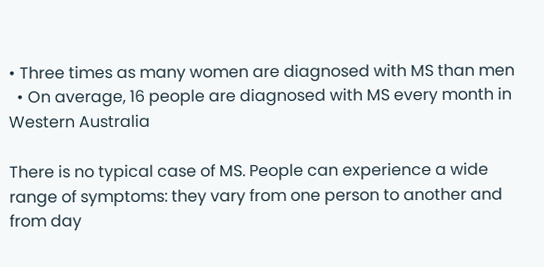• Three times as many women are diagnosed with MS than men
  • On average, 16 people are diagnosed with MS every month in Western Australia

There is no typical case of MS. People can experience a wide range of symptoms: they vary from one person to another and from day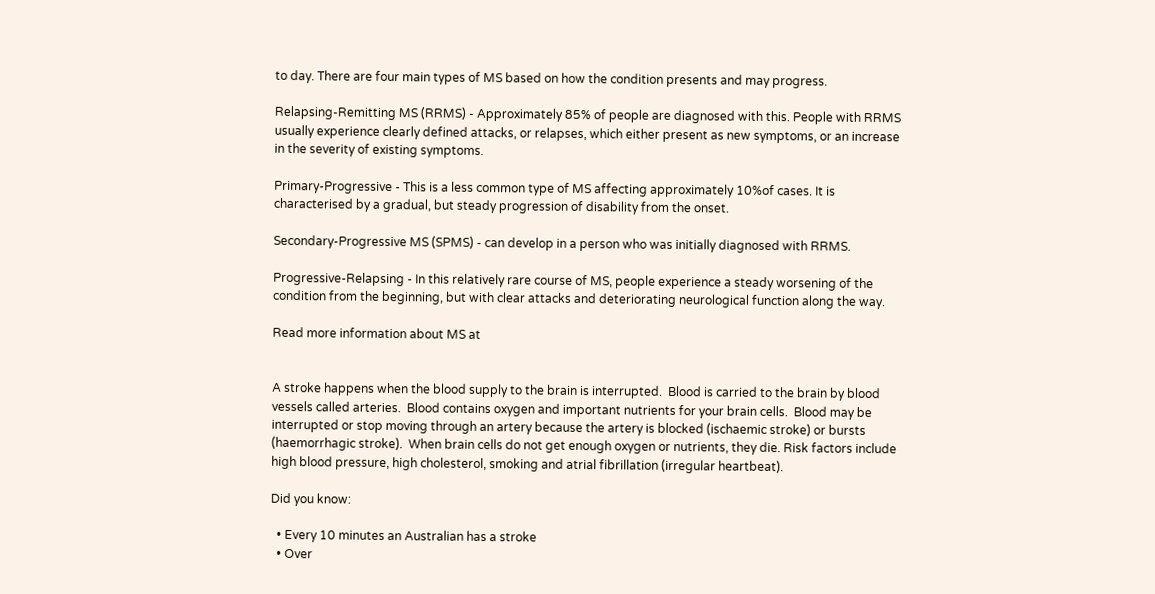to day. There are four main types of MS based on how the condition presents and may progress.

Relapsing-Remitting MS (RRMS) - Approximately 85% of people are diagnosed with this. People with RRMS usually experience clearly defined attacks, or relapses, which either present as new symptoms, or an increase in the severity of existing symptoms.

Primary-Progressive - This is a less common type of MS affecting approximately 10%of cases. It is characterised by a gradual, but steady progression of disability from the onset.

Secondary-Progressive MS (SPMS) - can develop in a person who was initially diagnosed with RRMS.

Progressive-Relapsing - In this relatively rare course of MS, people experience a steady worsening of the condition from the beginning, but with clear attacks and deteriorating neurological function along the way.

Read more information about MS at


A stroke happens when the blood supply to the brain is interrupted.  Blood is carried to the brain by blood vessels called arteries.  Blood contains oxygen and important nutrients for your brain cells.  Blood may be interrupted or stop moving through an artery because the artery is blocked (ischaemic stroke) or bursts (haemorrhagic stroke).  When brain cells do not get enough oxygen or nutrients, they die. Risk factors include high blood pressure, high cholesterol, smoking and atrial fibrillation (irregular heartbeat).

Did you know:

  • Every 10 minutes an Australian has a stroke
  • Over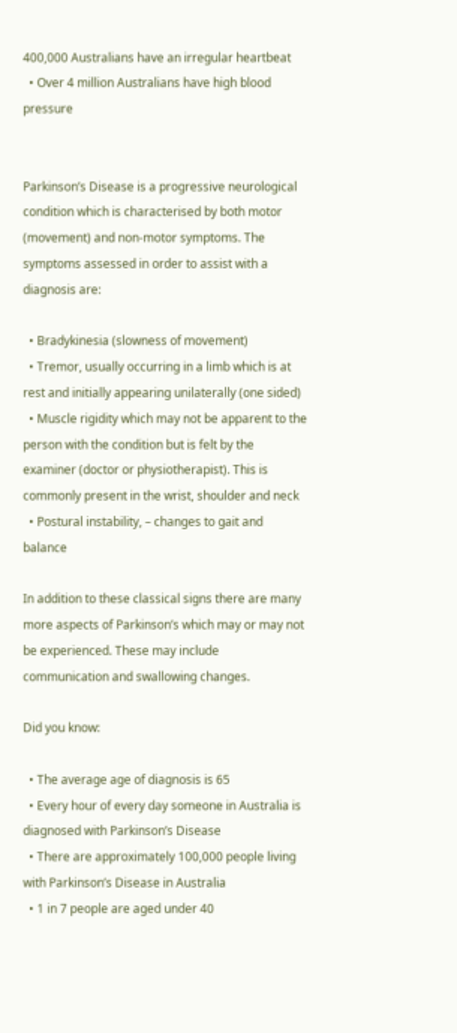400,000 Australians have an irregular heartbeat
  • Over 4 million Australians have high blood pressure


Parkinson’s Disease is a progressive neurological condition which is characterised by both motor (movement) and non-motor symptoms. The symptoms assessed in order to assist with a diagnosis are:

  • Bradykinesia (slowness of movement)
  • Tremor, usually occurring in a limb which is at rest and initially appearing unilaterally (one sided)
  • Muscle rigidity which may not be apparent to the person with the condition but is felt by the examiner (doctor or physiotherapist). This is commonly present in the wrist, shoulder and neck
  • Postural instability, – changes to gait and balance

In addition to these classical signs there are many more aspects of Parkinson’s which may or may not be experienced. These may include communication and swallowing changes.

Did you know:

  • The average age of diagnosis is 65
  • Every hour of every day someone in Australia is diagnosed with Parkinson’s Disease
  • There are approximately 100,000 people living with Parkinson’s Disease in Australia
  • 1 in 7 people are aged under 40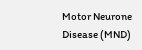Motor Neurone Disease (MND)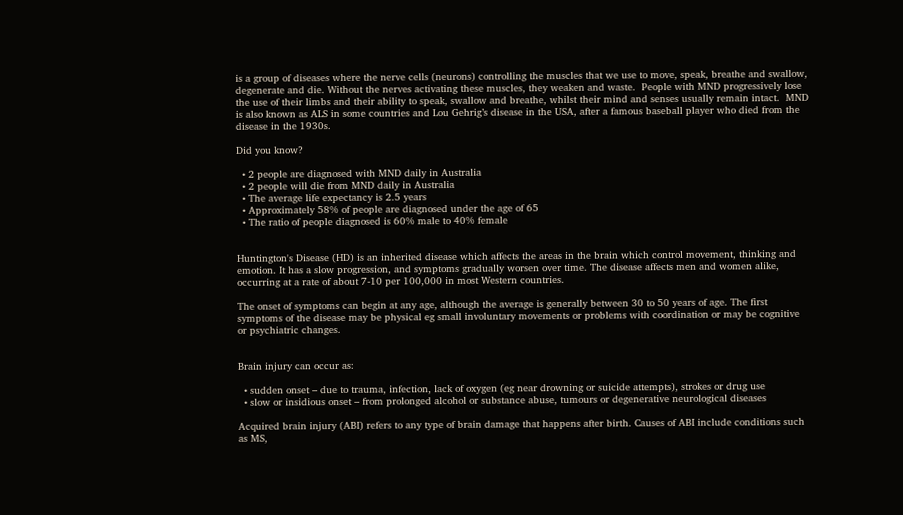is a group of diseases where the nerve cells (neurons) controlling the muscles that we use to move, speak, breathe and swallow, degenerate and die. Without the nerves activating these muscles, they weaken and waste.  People with MND progressively lose the use of their limbs and their ability to speak, swallow and breathe, whilst their mind and senses usually remain intact.  MND is also known as ALS in some countries and Lou Gehrig’s disease in the USA, after a famous baseball player who died from the disease in the 1930s.

Did you know?

  • 2 people are diagnosed with MND daily in Australia
  • 2 people will die from MND daily in Australia
  • The average life expectancy is 2.5 years
  • Approximately 58% of people are diagnosed under the age of 65
  • The ratio of people diagnosed is 60% male to 40% female


Huntington's Disease (HD) is an inherited disease which affects the areas in the brain which control movement, thinking and emotion. It has a slow progression, and symptoms gradually worsen over time. The disease affects men and women alike, occurring at a rate of about 7-10 per 100,000 in most Western countries.

The onset of symptoms can begin at any age, although the average is generally between 30 to 50 years of age. The first symptoms of the disease may be physical eg small involuntary movements or problems with coordination or may be cognitive or psychiatric changes.


Brain injury can occur as:

  • sudden onset – due to trauma, infection, lack of oxygen (eg near drowning or suicide attempts), strokes or drug use
  • slow or insidious onset – from prolonged alcohol or substance abuse, tumours or degenerative neurological diseases

Acquired brain injury (ABI) refers to any type of brain damage that happens after birth. Causes of ABI include conditions such as MS,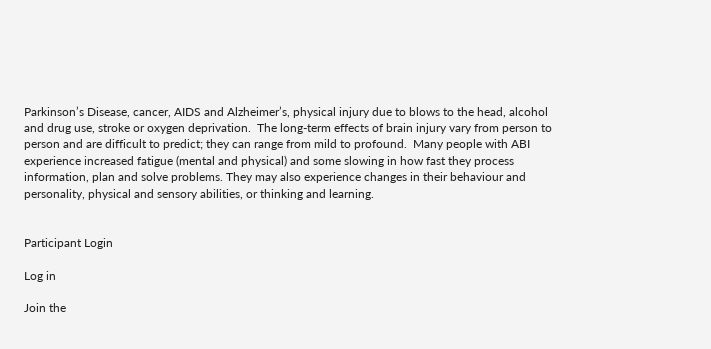Parkinson’s Disease, cancer, AIDS and Alzheimer’s, physical injury due to blows to the head, alcohol and drug use, stroke or oxygen deprivation.  The long-term effects of brain injury vary from person to person and are difficult to predict; they can range from mild to profound.  Many people with ABI experience increased fatigue (mental and physical) and some slowing in how fast they process information, plan and solve problems. They may also experience changes in their behaviour and personality, physical and sensory abilities, or thinking and learning.


Participant Login

Log in

Join the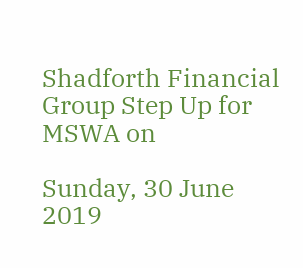Shadforth Financial Group Step Up for MSWA on

Sunday, 30 June 2019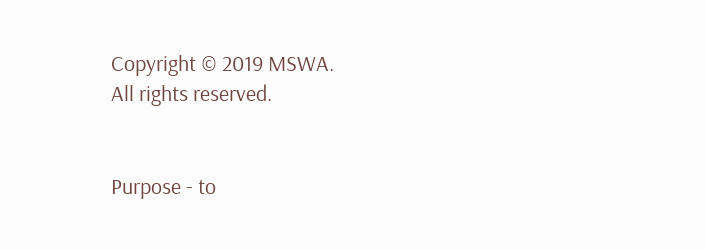Copyright © 2019 MSWA.
All rights reserved.


Purpose - to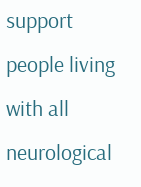support people living with all neurological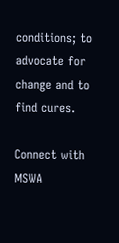conditions; to advocate for change and to find cures.

Connect with MSWA